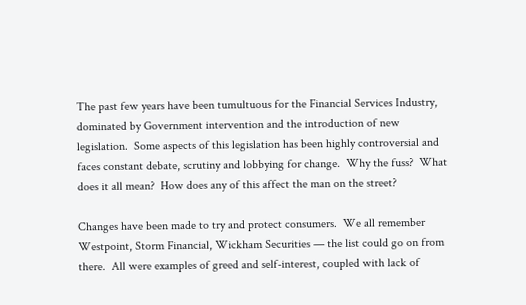The past few years have been tumultuous for the Financial Services Industry, dominated by Government intervention and the introduction of new legislation.  Some aspects of this legislation has been highly controversial and faces constant debate, scrutiny and lobbying for change.  Why the fuss?  What does it all mean?  How does any of this affect the man on the street?

Changes have been made to try and protect consumers.  We all remember Westpoint, Storm Financial, Wickham Securities — the list could go on from there.  All were examples of greed and self-interest, coupled with lack of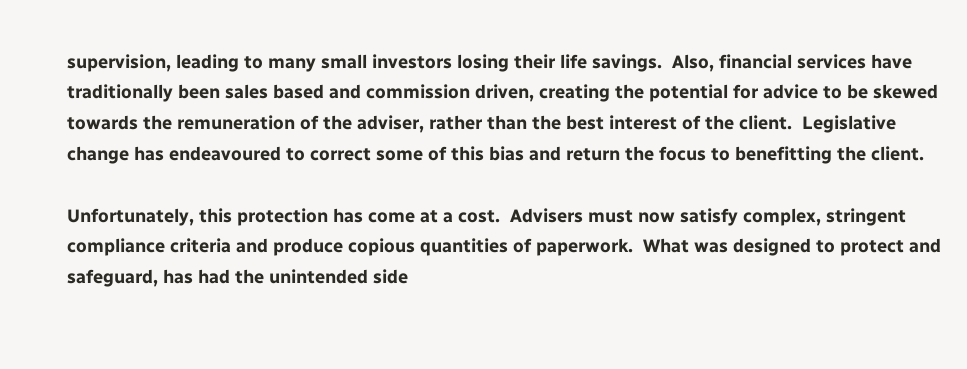supervision, leading to many small investors losing their life savings.  Also, financial services have traditionally been sales based and commission driven, creating the potential for advice to be skewed towards the remuneration of the adviser, rather than the best interest of the client.  Legislative change has endeavoured to correct some of this bias and return the focus to benefitting the client.

Unfortunately, this protection has come at a cost.  Advisers must now satisfy complex, stringent compliance criteria and produce copious quantities of paperwork.  What was designed to protect and safeguard, has had the unintended side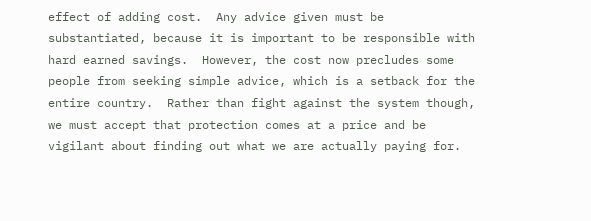effect of adding cost.  Any advice given must be substantiated, because it is important to be responsible with hard earned savings.  However, the cost now precludes some people from seeking simple advice, which is a setback for the entire country.  Rather than fight against the system though, we must accept that protection comes at a price and be vigilant about finding out what we are actually paying for.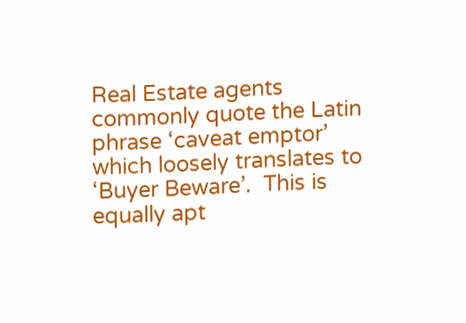Real Estate agents commonly quote the Latin phrase ‘caveat emptor’ which loosely translates to ‘Buyer Beware’.  This is equally apt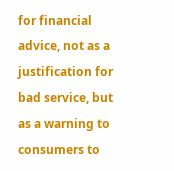for financial advice, not as a justification for bad service, but as a warning to consumers to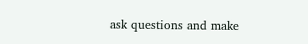ask questions and make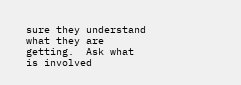sure they understand what they are getting.  Ask what is involved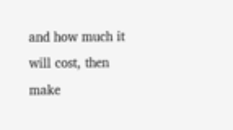and how much it will cost, then make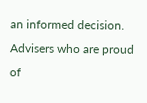an informed decision.  Advisers who are proud of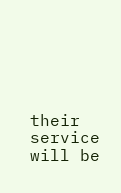their service will be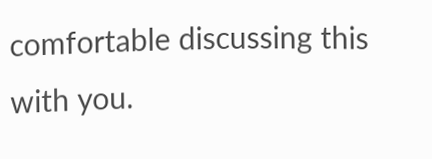comfortable discussing this with you.